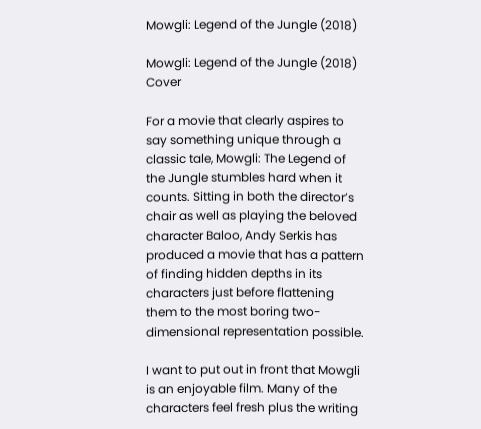Mowgli: Legend of the Jungle (2018)

Mowgli: Legend of the Jungle (2018) Cover

For a movie that clearly aspires to say something unique through a classic tale, Mowgli: The Legend of the Jungle stumbles hard when it counts. Sitting in both the director’s chair as well as playing the beloved character Baloo, Andy Serkis has produced a movie that has a pattern of finding hidden depths in its characters just before flattening them to the most boring two-dimensional representation possible.

I want to put out in front that Mowgli is an enjoyable film. Many of the characters feel fresh plus the writing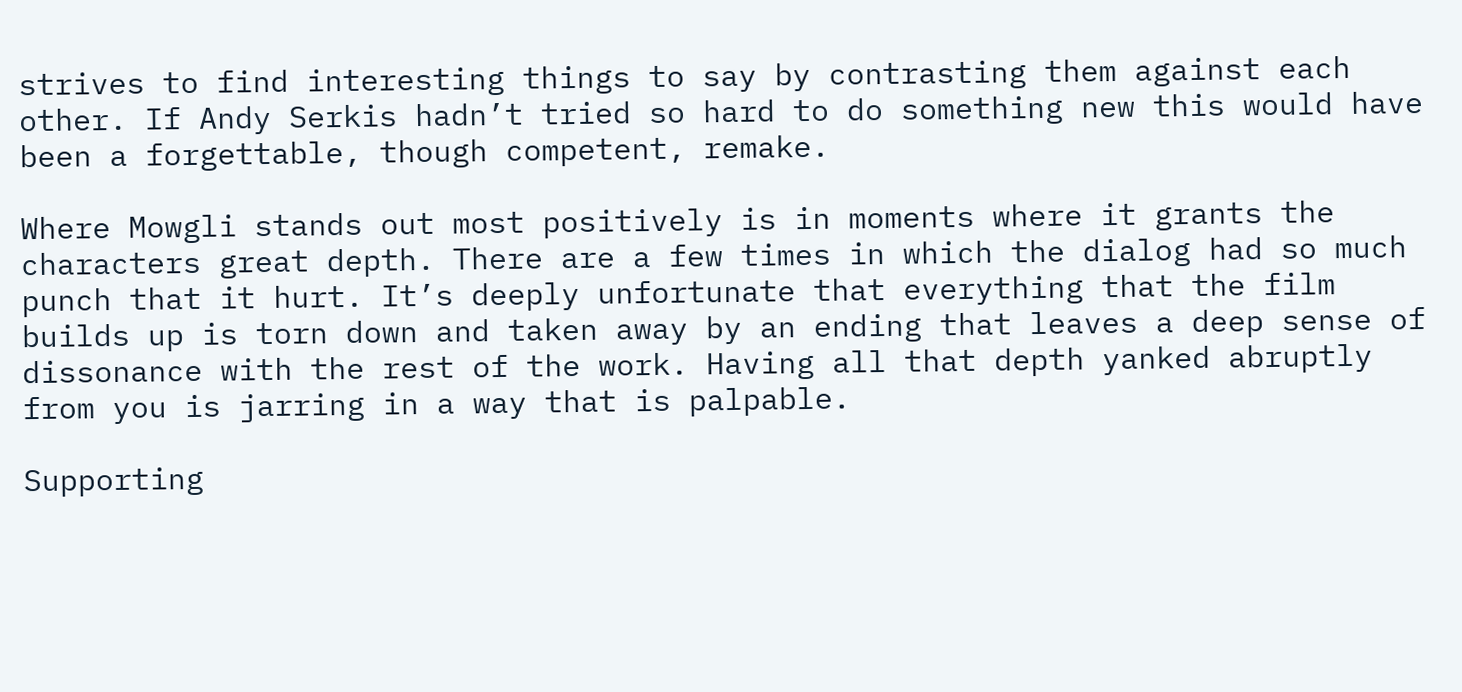strives to find interesting things to say by contrasting them against each other. If Andy Serkis hadn’t tried so hard to do something new this would have been a forgettable, though competent, remake.

Where Mowgli stands out most positively is in moments where it grants the characters great depth. There are a few times in which the dialog had so much punch that it hurt. It’s deeply unfortunate that everything that the film builds up is torn down and taken away by an ending that leaves a deep sense of dissonance with the rest of the work. Having all that depth yanked abruptly from you is jarring in a way that is palpable.

Supporting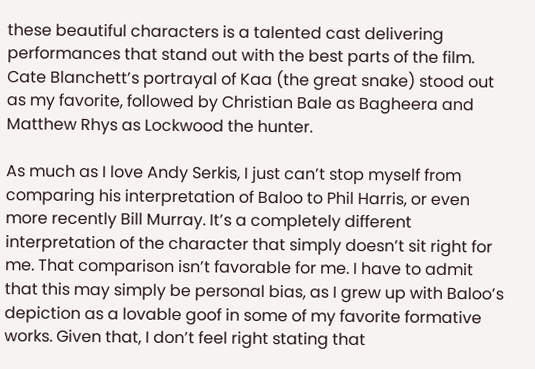these beautiful characters is a talented cast delivering performances that stand out with the best parts of the film. Cate Blanchett’s portrayal of Kaa (the great snake) stood out as my favorite, followed by Christian Bale as Bagheera and Matthew Rhys as Lockwood the hunter.

As much as I love Andy Serkis, I just can’t stop myself from comparing his interpretation of Baloo to Phil Harris, or even more recently Bill Murray. It’s a completely different interpretation of the character that simply doesn’t sit right for me. That comparison isn’t favorable for me. I have to admit that this may simply be personal bias, as I grew up with Baloo’s depiction as a lovable goof in some of my favorite formative works. Given that, I don’t feel right stating that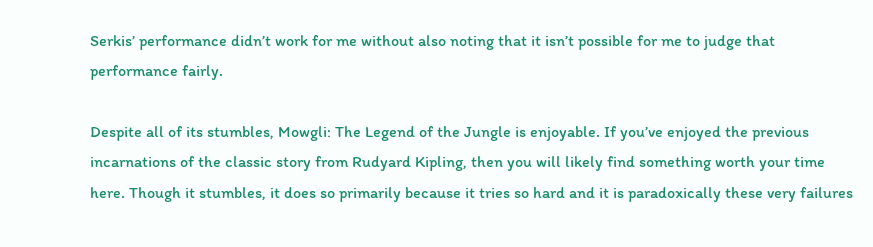Serkis’ performance didn’t work for me without also noting that it isn’t possible for me to judge that performance fairly.

Despite all of its stumbles, Mowgli: The Legend of the Jungle is enjoyable. If you’ve enjoyed the previous incarnations of the classic story from Rudyard Kipling, then you will likely find something worth your time here. Though it stumbles, it does so primarily because it tries so hard and it is paradoxically these very failures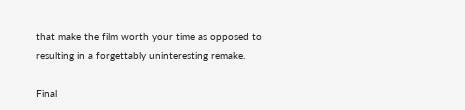that make the film worth your time as opposed to resulting in a forgettably uninteresting remake.

Final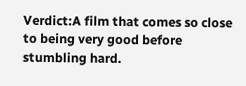Verdict:A film that comes so close to being very good before stumbling hard.